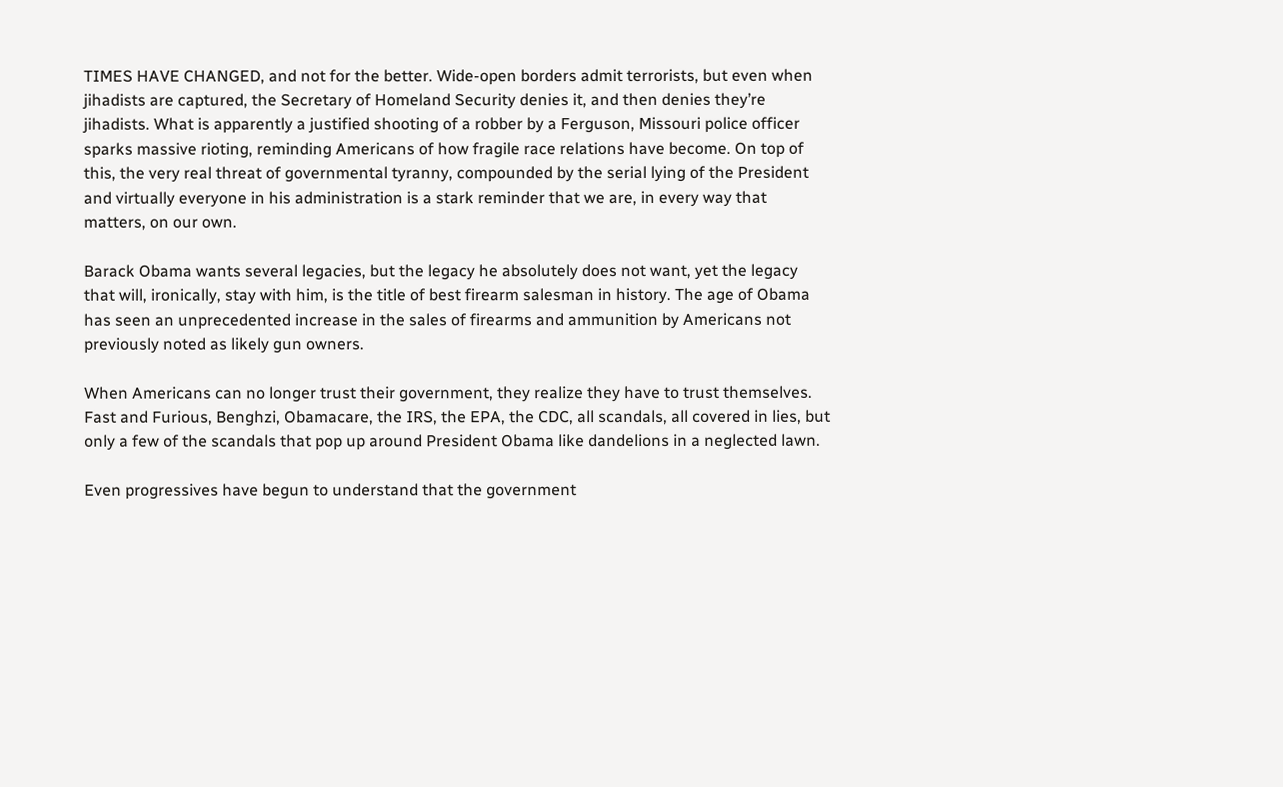TIMES HAVE CHANGED, and not for the better. Wide-open borders admit terrorists, but even when jihadists are captured, the Secretary of Homeland Security denies it, and then denies they’re jihadists. What is apparently a justified shooting of a robber by a Ferguson, Missouri police officer sparks massive rioting, reminding Americans of how fragile race relations have become. On top of this, the very real threat of governmental tyranny, compounded by the serial lying of the President and virtually everyone in his administration is a stark reminder that we are, in every way that matters, on our own.

Barack Obama wants several legacies, but the legacy he absolutely does not want, yet the legacy that will, ironically, stay with him, is the title of best firearm salesman in history. The age of Obama has seen an unprecedented increase in the sales of firearms and ammunition by Americans not previously noted as likely gun owners.

When Americans can no longer trust their government, they realize they have to trust themselves. Fast and Furious, Benghzi, Obamacare, the IRS, the EPA, the CDC, all scandals, all covered in lies, but only a few of the scandals that pop up around President Obama like dandelions in a neglected lawn.

Even progressives have begun to understand that the government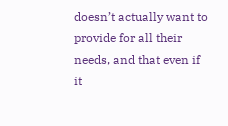doesn’t actually want to provide for all their needs, and that even if it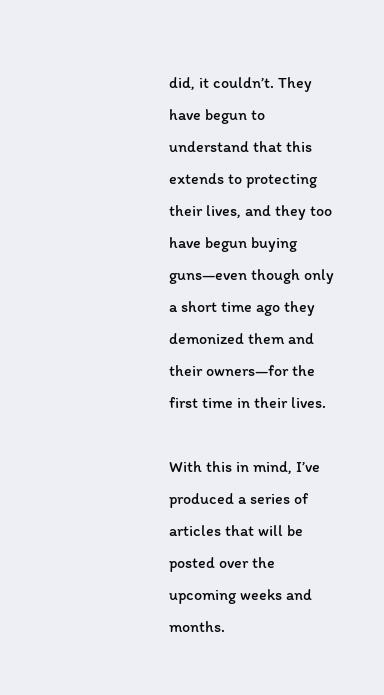did, it couldn’t. They have begun to understand that this extends to protecting their lives, and they too have begun buying guns—even though only a short time ago they demonized them and their owners—for the first time in their lives.

With this in mind, I’ve produced a series of articles that will be posted over the upcoming weeks and months.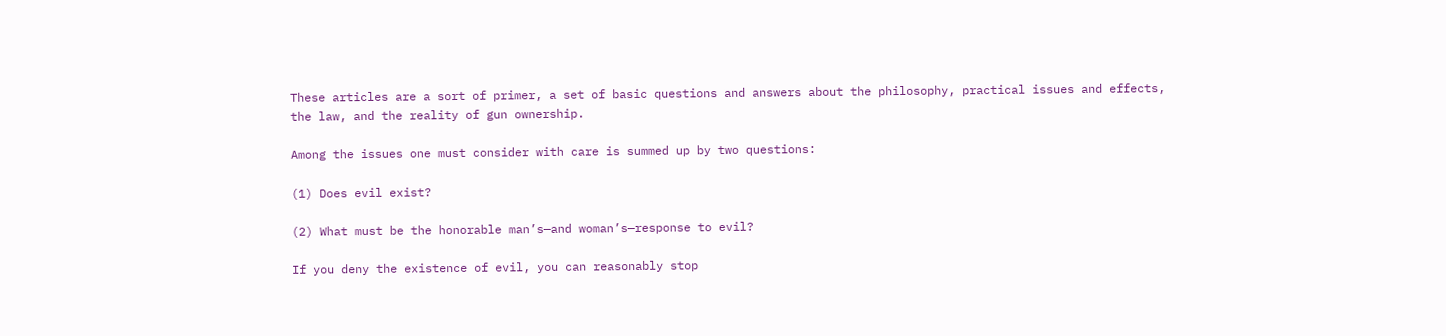These articles are a sort of primer, a set of basic questions and answers about the philosophy, practical issues and effects, the law, and the reality of gun ownership.

Among the issues one must consider with care is summed up by two questions:

(1) Does evil exist?

(2) What must be the honorable man’s—and woman’s—response to evil?

If you deny the existence of evil, you can reasonably stop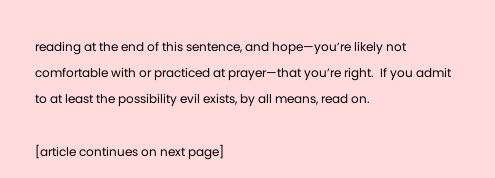reading at the end of this sentence, and hope—you’re likely not comfortable with or practiced at prayer—that you’re right.  If you admit to at least the possibility evil exists, by all means, read on.

[article continues on next page]